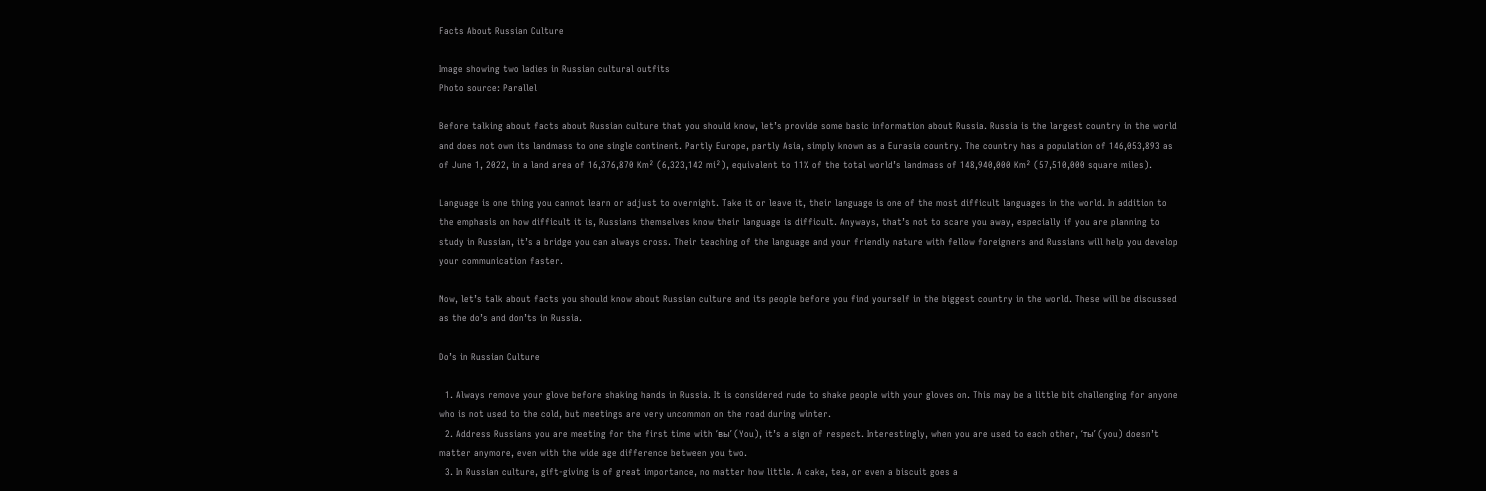Facts About Russian Culture

Image showing two ladies in Russian cultural outfits
Photo source: Parallel

Before talking about facts about Russian culture that you should know, let’s provide some basic information about Russia. Russia is the largest country in the world and does not own its landmass to one single continent. Partly Europe, partly Asia, simply known as a Eurasia country. The country has a population of 146,053,893 as of June 1, 2022, in a land area of 16,376,870 Km² (6,323,142 mi²), equivalent to 11% of the total world’s landmass of 148,940,000 Km² (57,510,000 square miles).

Language is one thing you cannot learn or adjust to overnight. Take it or leave it, their language is one of the most difficult languages in the world. In addition to the emphasis on how difficult it is, Russians themselves know their language is difficult. Anyways, that’s not to scare you away, especially if you are planning to study in Russian, it’s a bridge you can always cross. Their teaching of the language and your friendly nature with fellow foreigners and Russians will help you develop your communication faster.

Now, let’s talk about facts you should know about Russian culture and its people before you find yourself in the biggest country in the world. These will be discussed as the do’s and don’ts in Russia.

Do’s in Russian Culture

  1. Always remove your glove before shaking hands in Russia. It is considered rude to shake people with your gloves on. This may be a little bit challenging for anyone who is not used to the cold, but meetings are very uncommon on the road during winter.
  2. Address Russians you are meeting for the first time with ‘вы’ (You), it’s a sign of respect. Interestingly, when you are used to each other, ‘ты’ (you) doesn’t matter anymore, even with the wide age difference between you two.
  3. In Russian culture, gift-giving is of great importance, no matter how little. A cake, tea, or even a biscuit goes a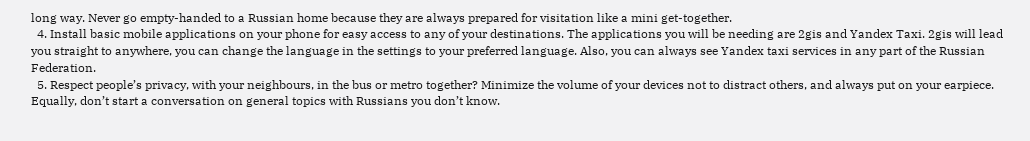long way. Never go empty-handed to a Russian home because they are always prepared for visitation like a mini get-together.
  4. Install basic mobile applications on your phone for easy access to any of your destinations. The applications you will be needing are 2gis and Yandex Taxi. 2gis will lead you straight to anywhere, you can change the language in the settings to your preferred language. Also, you can always see Yandex taxi services in any part of the Russian Federation.
  5. Respect people’s privacy, with your neighbours, in the bus or metro together? Minimize the volume of your devices not to distract others, and always put on your earpiece. Equally, don’t start a conversation on general topics with Russians you don’t know.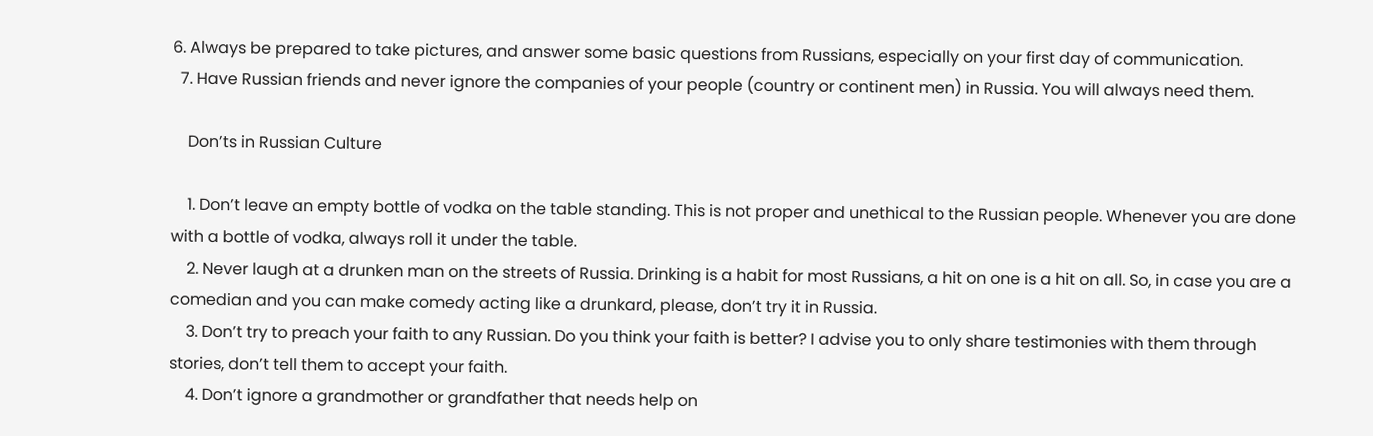6. Always be prepared to take pictures, and answer some basic questions from Russians, especially on your first day of communication.
  7. Have Russian friends and never ignore the companies of your people (country or continent men) in Russia. You will always need them.

    Don’ts in Russian Culture

    1. Don’t leave an empty bottle of vodka on the table standing. This is not proper and unethical to the Russian people. Whenever you are done with a bottle of vodka, always roll it under the table.
    2. Never laugh at a drunken man on the streets of Russia. Drinking is a habit for most Russians, a hit on one is a hit on all. So, in case you are a comedian and you can make comedy acting like a drunkard, please, don’t try it in Russia.
    3. Don’t try to preach your faith to any Russian. Do you think your faith is better? I advise you to only share testimonies with them through stories, don’t tell them to accept your faith.
    4. Don’t ignore a grandmother or grandfather that needs help on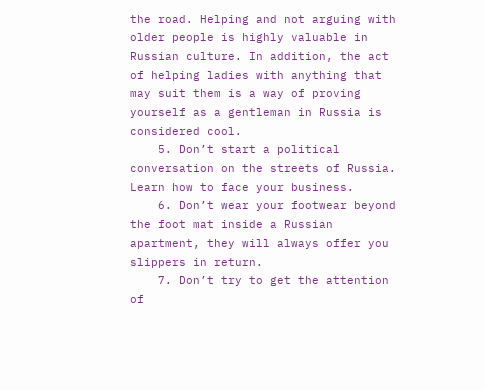the road. Helping and not arguing with older people is highly valuable in Russian culture. In addition, the act of helping ladies with anything that may suit them is a way of proving yourself as a gentleman in Russia is considered cool.
    5. Don’t start a political conversation on the streets of Russia. Learn how to face your business.
    6. Don’t wear your footwear beyond the foot mat inside a Russian apartment, they will always offer you slippers in return.
    7. Don’t try to get the attention of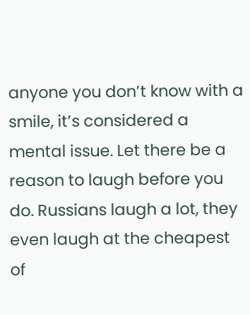anyone you don’t know with a smile, it’s considered a mental issue. Let there be a reason to laugh before you do. Russians laugh a lot, they even laugh at the cheapest of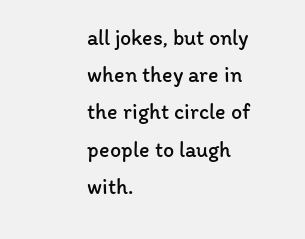all jokes, but only when they are in the right circle of people to laugh with.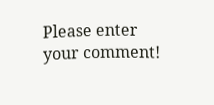Please enter your comment!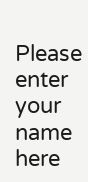Please enter your name here